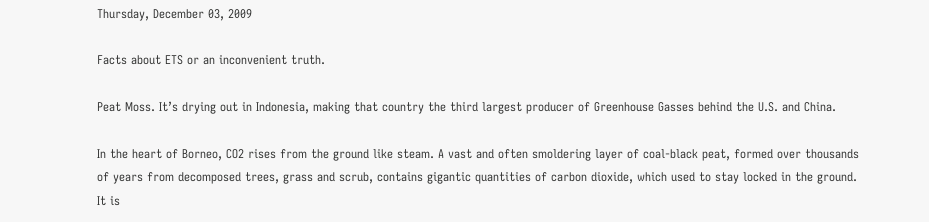Thursday, December 03, 2009

Facts about ETS or an inconvenient truth.

Peat Moss. It’s drying out in Indonesia, making that country the third largest producer of Greenhouse Gasses behind the U.S. and China.

In the heart of Borneo, CO2 rises from the ground like steam. A vast and often smoldering layer of coal-black peat, formed over thousands of years from decomposed trees, grass and scrub, contains gigantic quantities of carbon dioxide, which used to stay locked in the ground. It is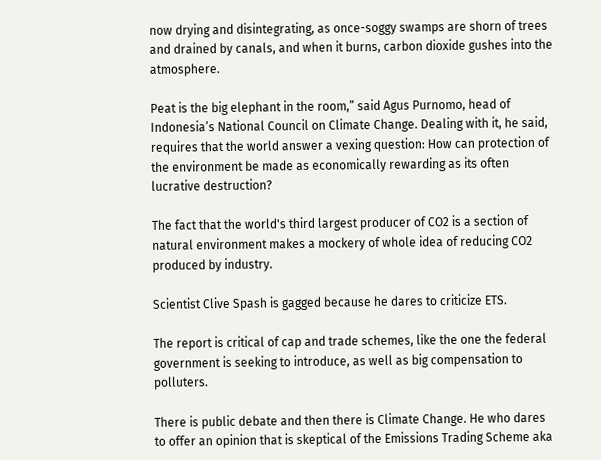now drying and disintegrating, as once-soggy swamps are shorn of trees and drained by canals, and when it burns, carbon dioxide gushes into the atmosphere.

Peat is the big elephant in the room,” said Agus Purnomo, head of Indonesia’s National Council on Climate Change. Dealing with it, he said, requires that the world answer a vexing question: How can protection of the environment be made as economically rewarding as its often lucrative destruction?

The fact that the world's third largest producer of CO2 is a section of natural environment makes a mockery of whole idea of reducing CO2 produced by industry.

Scientist Clive Spash is gagged because he dares to criticize ETS.

The report is critical of cap and trade schemes, like the one the federal government is seeking to introduce, as well as big compensation to polluters.

There is public debate and then there is Climate Change. He who dares to offer an opinion that is skeptical of the Emissions Trading Scheme aka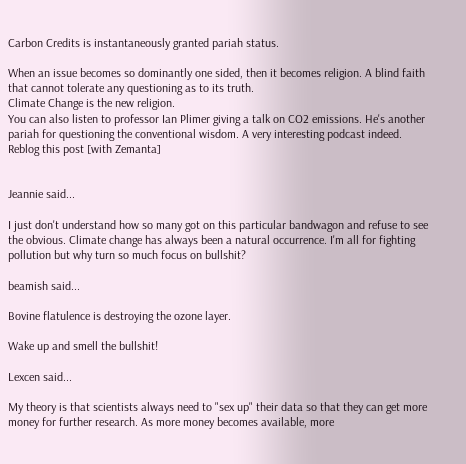Carbon Credits is instantaneously granted pariah status.

When an issue becomes so dominantly one sided, then it becomes religion. A blind faith that cannot tolerate any questioning as to its truth.
Climate Change is the new religion.
You can also listen to professor Ian Plimer giving a talk on CO2 emissions. He's another pariah for questioning the conventional wisdom. A very interesting podcast indeed.
Reblog this post [with Zemanta]


Jeannie said...

I just don't understand how so many got on this particular bandwagon and refuse to see the obvious. Climate change has always been a natural occurrence. I'm all for fighting pollution but why turn so much focus on bullshit?

beamish said...

Bovine flatulence is destroying the ozone layer.

Wake up and smell the bullshit!

Lexcen said...

My theory is that scientists always need to "sex up" their data so that they can get more money for further research. As more money becomes available, more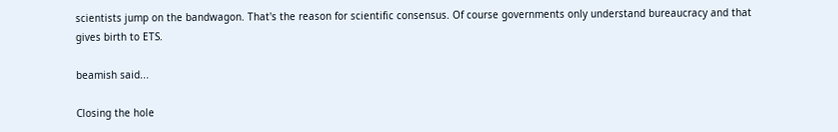scientists jump on the bandwagon. That's the reason for scientific consensus. Of course governments only understand bureaucracy and that gives birth to ETS.

beamish said...

Closing the hole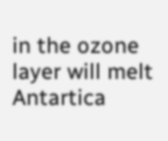in the ozone layer will melt Antartica